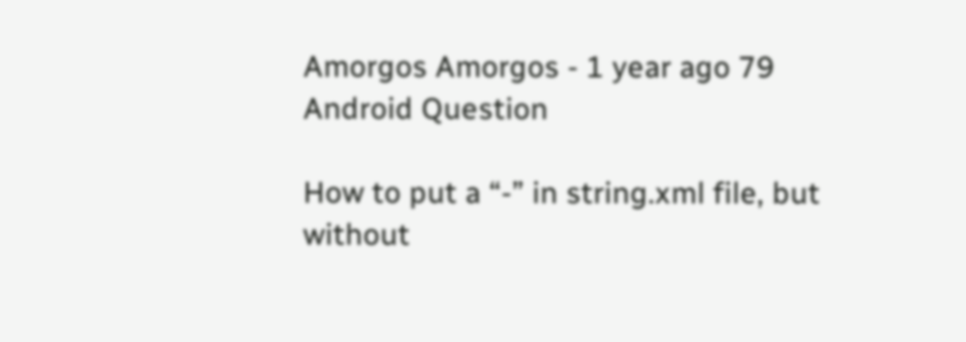Amorgos Amorgos - 1 year ago 79
Android Question

How to put a “-” in string.xml file, but without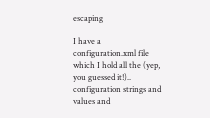escaping

I have a configuration.xml file which I hold all the (yep, you guessed it!).. configuration strings and values and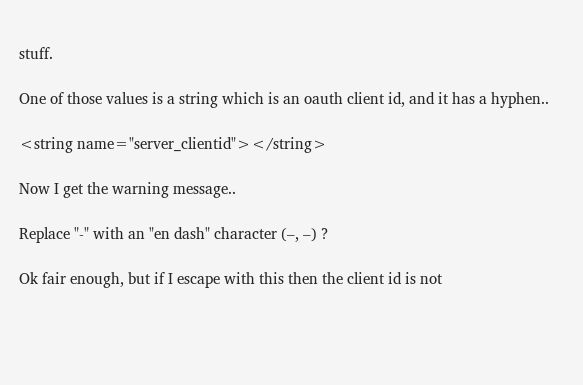stuff.

One of those values is a string which is an oauth client id, and it has a hyphen..

<string name="server_clientid"></string>

Now I get the warning message..

Replace "-" with an "en dash" character (–, –) ?

Ok fair enough, but if I escape with this then the client id is not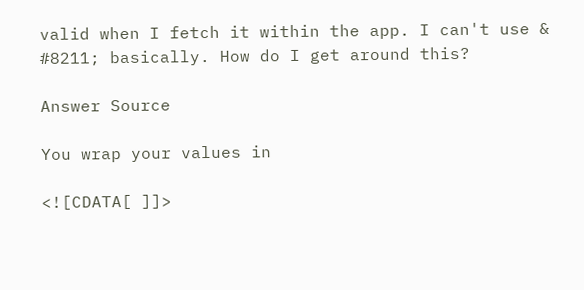valid when I fetch it within the app. I can't use & #8211; basically. How do I get around this?

Answer Source

You wrap your values in

<![CDATA[ ]]>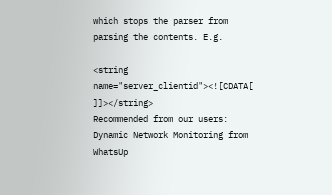which stops the parser from parsing the contents. E.g.

<string name="server_clientid"><![CDATA[ ]]></string>
Recommended from our users: Dynamic Network Monitoring from WhatsUp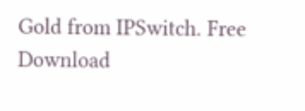Gold from IPSwitch. Free Download